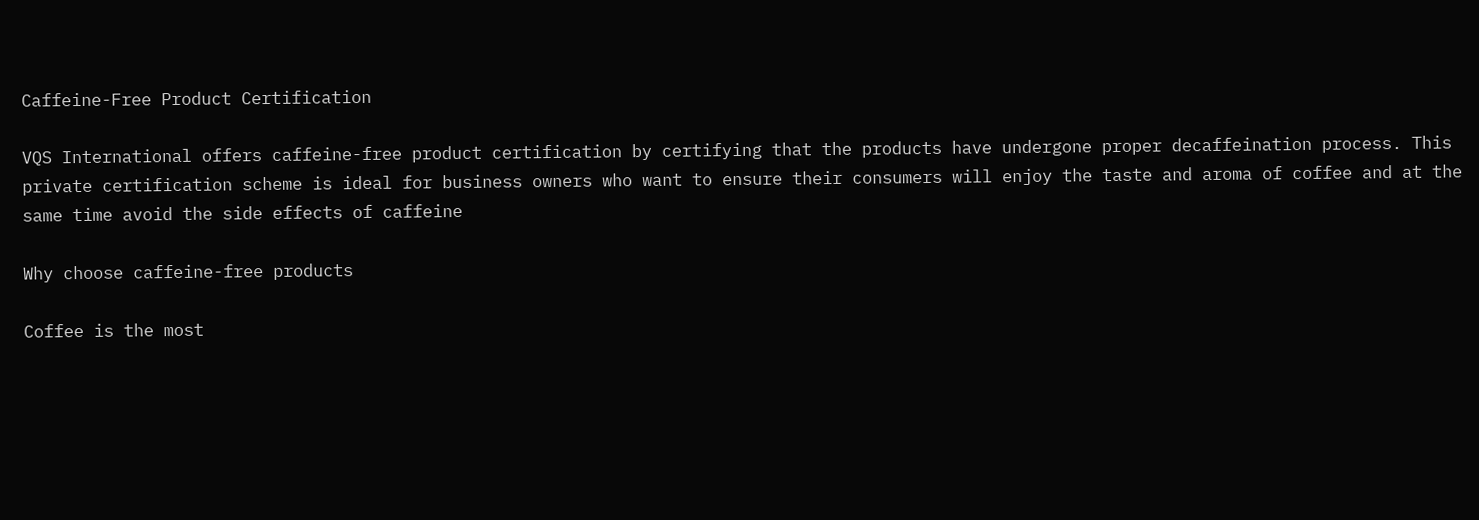Caffeine-Free Product Certification

VQS International offers caffeine-free product certification by certifying that the products have undergone proper decaffeination process. This private certification scheme is ideal for business owners who want to ensure their consumers will enjoy the taste and aroma of coffee and at the same time avoid the side effects of caffeine

Why choose caffeine-free products

Coffee is the most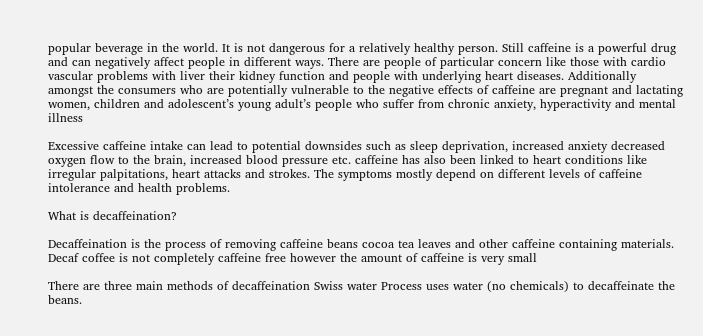popular beverage in the world. It is not dangerous for a relatively healthy person. Still caffeine is a powerful drug and can negatively affect people in different ways. There are people of particular concern like those with cardio vascular problems with liver their kidney function and people with underlying heart diseases. Additionally amongst the consumers who are potentially vulnerable to the negative effects of caffeine are pregnant and lactating women, children and adolescent’s young adult’s people who suffer from chronic anxiety, hyperactivity and mental illness

Excessive caffeine intake can lead to potential downsides such as sleep deprivation, increased anxiety decreased oxygen flow to the brain, increased blood pressure etc. caffeine has also been linked to heart conditions like irregular palpitations, heart attacks and strokes. The symptoms mostly depend on different levels of caffeine intolerance and health problems.

What is decaffeination?

Decaffeination is the process of removing caffeine beans cocoa tea leaves and other caffeine containing materials. Decaf coffee is not completely caffeine free however the amount of caffeine is very small

There are three main methods of decaffeination Swiss water Process uses water (no chemicals) to decaffeinate the beans.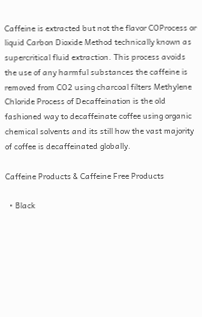Caffeine is extracted but not the flavor COProcess or liquid Carbon Dioxide Method technically known as supercritical fluid extraction. This process avoids the use of any harmful substances the caffeine is removed from CO2 using charcoal filters Methylene Chloride Process of Decaffeination is the old fashioned way to decaffeinate coffee using organic chemical solvents and its still how the vast majority of coffee is decaffeinated globally.

Caffeine Products & Caffeine Free Products

  • Black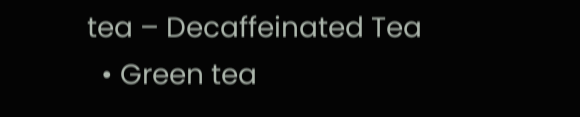tea – Decaffeinated Tea
  • Green tea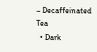– Decaffeinated Tea
  • Dark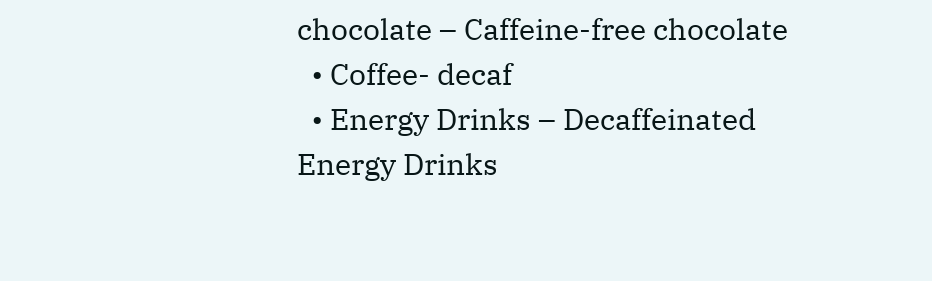chocolate – Caffeine-free chocolate
  • Coffee- decaf
  • Energy Drinks – Decaffeinated Energy Drinks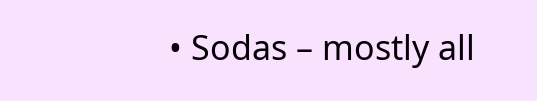• Sodas – mostly all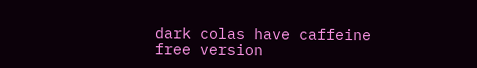dark colas have caffeine free version